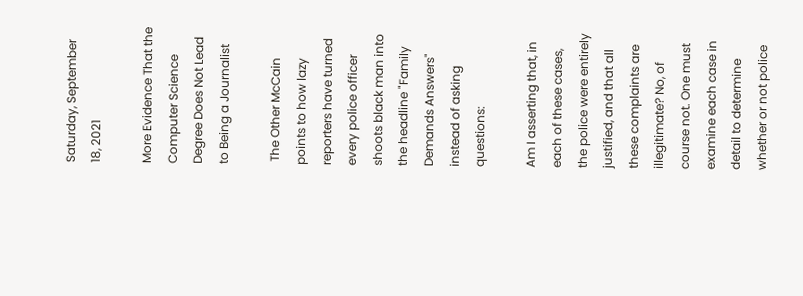Saturday, September 18, 2021

More Evidence That the Computer Science Degree Does Not Lead to Being a Journalist

 The Other McCain points to how lazy reporters have turned every police officer shoots black man into the headline "Family Demands Answers" instead of asking questions:

Am I asserting that, in each of these cases, the police were entirely justified, and that all these complaints are illegitimate? No, of course not. One must examine each case in detail to determine whether or not police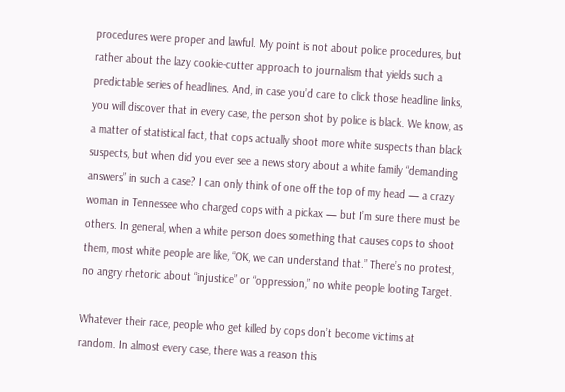procedures were proper and lawful. My point is not about police procedures, but rather about the lazy cookie-cutter approach to journalism that yields such a predictable series of headlines. And, in case you’d care to click those headline links, you will discover that in every case, the person shot by police is black. We know, as a matter of statistical fact, that cops actually shoot more white suspects than black suspects, but when did you ever see a news story about a white family “demanding answers” in such a case? I can only think of one off the top of my head — a crazy woman in Tennessee who charged cops with a pickax — but I’m sure there must be others. In general, when a white person does something that causes cops to shoot them, most white people are like, “OK, we can understand that.” There’s no protest, no angry rhetoric about “injustice” or “oppression,” no white people looting Target.

Whatever their race, people who get killed by cops don’t become victims at random. In almost every case, there was a reason this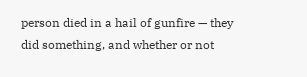person died in a hail of gunfire — they did something, and whether or not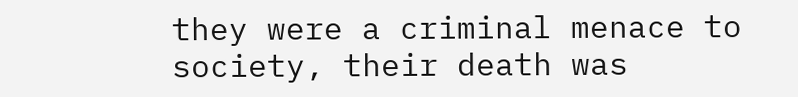they were a criminal menace to society, their death was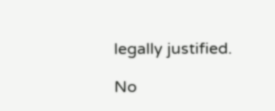legally justified.

No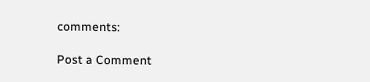comments:

Post a Comment